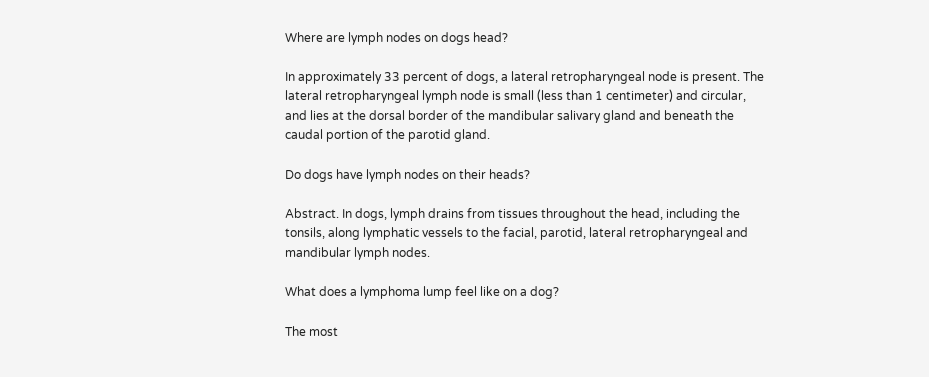Where are lymph nodes on dogs head?

In approximately 33 percent of dogs, a lateral retropharyngeal node is present. The lateral retropharyngeal lymph node is small (less than 1 centimeter) and circular, and lies at the dorsal border of the mandibular salivary gland and beneath the caudal portion of the parotid gland.

Do dogs have lymph nodes on their heads?

Abstract. In dogs, lymph drains from tissues throughout the head, including the tonsils, along lymphatic vessels to the facial, parotid, lateral retropharyngeal and mandibular lymph nodes.

What does a lymphoma lump feel like on a dog?

The most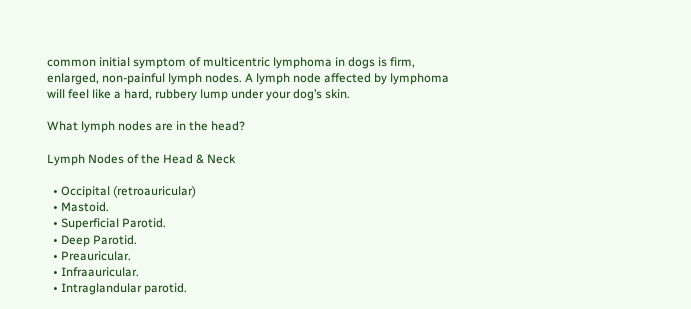common initial symptom of multicentric lymphoma in dogs is firm, enlarged, non-painful lymph nodes. A lymph node affected by lymphoma will feel like a hard, rubbery lump under your dog’s skin.

What lymph nodes are in the head?

Lymph Nodes of the Head & Neck

  • Occipital (retroauricular)
  • Mastoid.
  • Superficial Parotid.
  • Deep Parotid.
  • Preauricular.
  • Infraauricular.
  • Intraglandular parotid.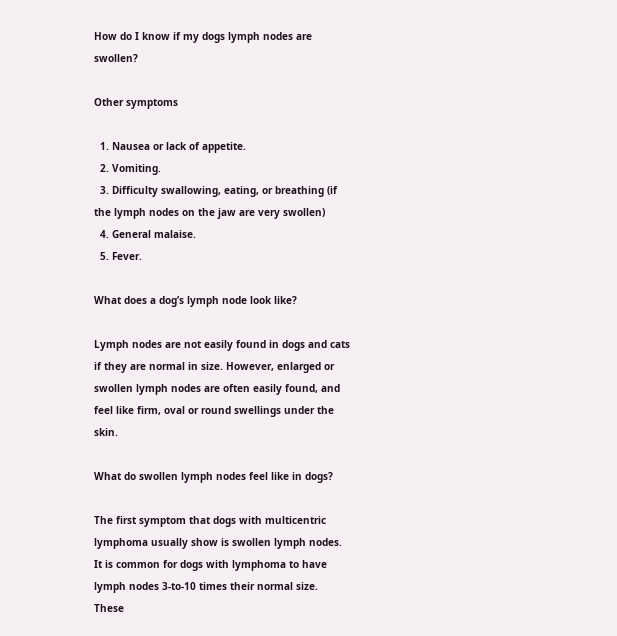How do I know if my dogs lymph nodes are swollen?

Other symptoms

  1. Nausea or lack of appetite.
  2. Vomiting.
  3. Difficulty swallowing, eating, or breathing (if the lymph nodes on the jaw are very swollen)
  4. General malaise.
  5. Fever.

What does a dog’s lymph node look like?

Lymph nodes are not easily found in dogs and cats if they are normal in size. However, enlarged or swollen lymph nodes are often easily found, and feel like firm, oval or round swellings under the skin.

What do swollen lymph nodes feel like in dogs?

The first symptom that dogs with multicentric lymphoma usually show is swollen lymph nodes. It is common for dogs with lymphoma to have lymph nodes 3-to-10 times their normal size. These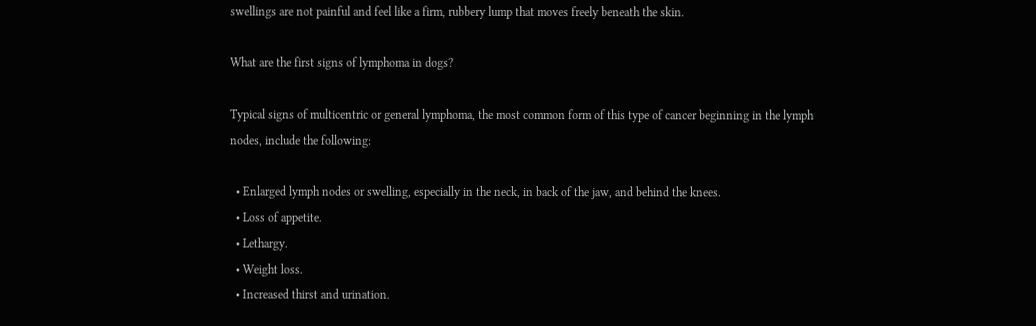swellings are not painful and feel like a firm, rubbery lump that moves freely beneath the skin.

What are the first signs of lymphoma in dogs?

Typical signs of multicentric or general lymphoma, the most common form of this type of cancer beginning in the lymph nodes, include the following:

  • Enlarged lymph nodes or swelling, especially in the neck, in back of the jaw, and behind the knees.
  • Loss of appetite.
  • Lethargy.
  • Weight loss.
  • Increased thirst and urination.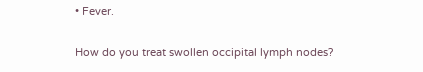• Fever.

How do you treat swollen occipital lymph nodes?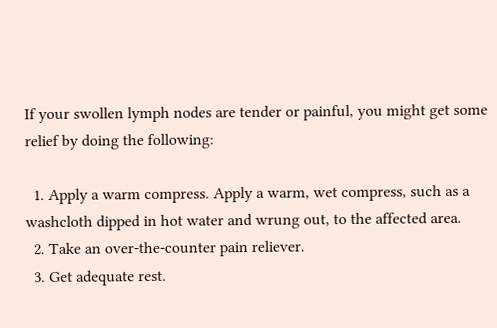If your swollen lymph nodes are tender or painful, you might get some relief by doing the following:

  1. Apply a warm compress. Apply a warm, wet compress, such as a washcloth dipped in hot water and wrung out, to the affected area.
  2. Take an over-the-counter pain reliever.
  3. Get adequate rest.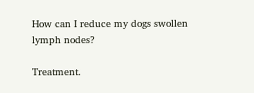How can I reduce my dogs swollen lymph nodes?

Treatment.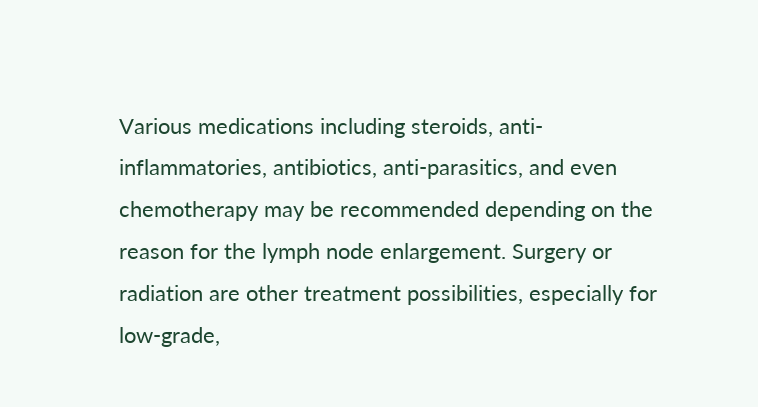Various medications including steroids, anti-inflammatories, antibiotics, anti-parasitics, and even chemotherapy may be recommended depending on the reason for the lymph node enlargement. Surgery or radiation are other treatment possibilities, especially for low-grade,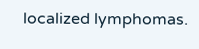localized lymphomas.